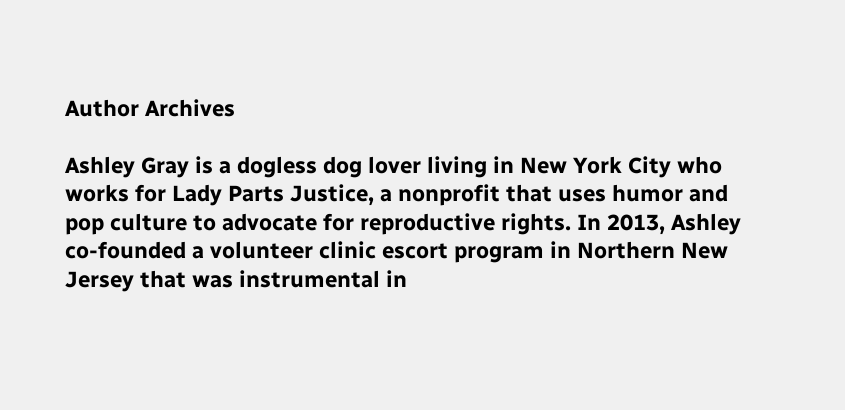Author Archives

Ashley Gray is a dogless dog lover living in New York City who works for Lady Parts Justice, a nonprofit that uses humor and pop culture to advocate for reproductive rights. In 2013, Ashley co-founded a volunteer clinic escort program in Northern New Jersey that was instrumental in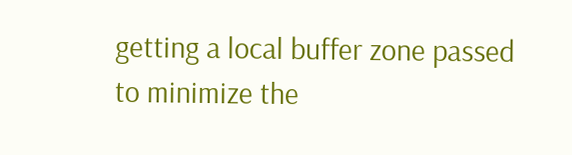getting a local buffer zone passed to minimize the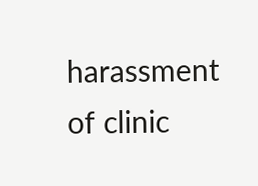harassment of clinic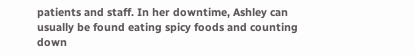patients and staff. In her downtime, Ashley can usually be found eating spicy foods and counting down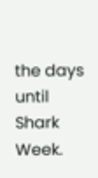the days until Shark Week.